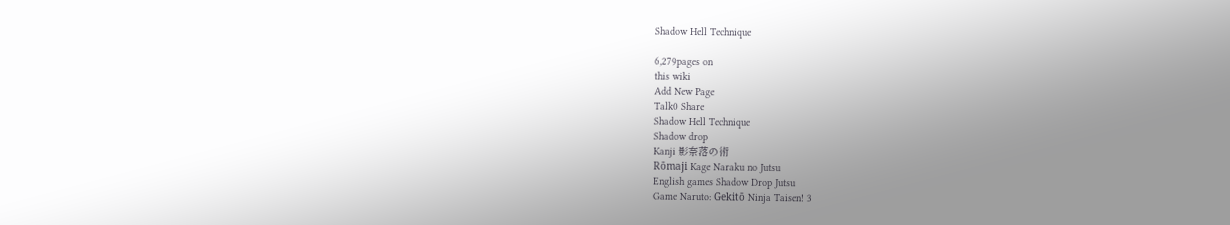Shadow Hell Technique

6,279pages on
this wiki
Add New Page
Talk0 Share
Shadow Hell Technique
Shadow drop
Kanji 影奈落の術
Rōmaji Kage Naraku no Jutsu
English games Shadow Drop Jutsu
Game Naruto: Gekitō Ninja Taisen! 3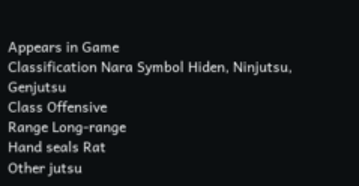Appears in Game
Classification Nara Symbol Hiden, Ninjutsu, Genjutsu
Class Offensive
Range Long-range
Hand seals Rat
Other jutsu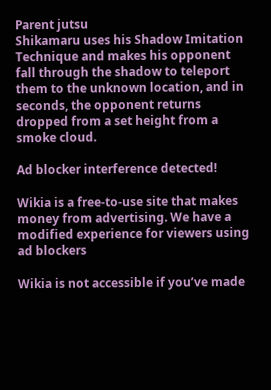Parent jutsu
Shikamaru uses his Shadow Imitation Technique and makes his opponent fall through the shadow to teleport them to the unknown location, and in seconds, the opponent returns dropped from a set height from a smoke cloud.

Ad blocker interference detected!

Wikia is a free-to-use site that makes money from advertising. We have a modified experience for viewers using ad blockers

Wikia is not accessible if you’ve made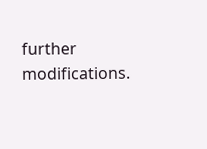further modifications.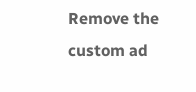Remove the custom ad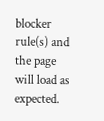blocker rule(s) and the page will load as expected.